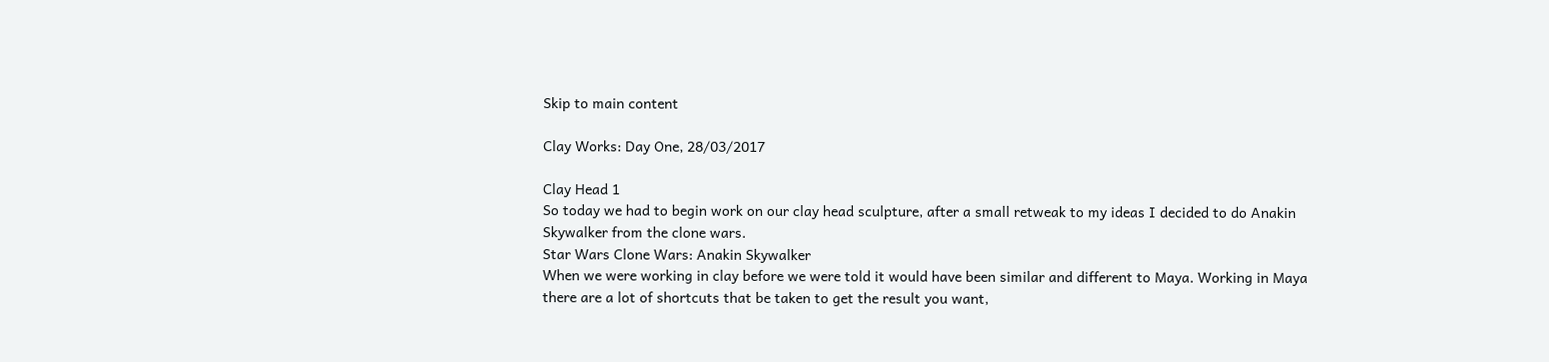Skip to main content

Clay Works: Day One, 28/03/2017

Clay Head 1
So today we had to begin work on our clay head sculpture, after a small retweak to my ideas I decided to do Anakin Skywalker from the clone wars.
Star Wars Clone Wars: Anakin Skywalker
When we were working in clay before we were told it would have been similar and different to Maya. Working in Maya there are a lot of shortcuts that be taken to get the result you want,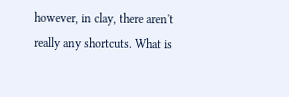however, in clay, there aren't really any shortcuts. What is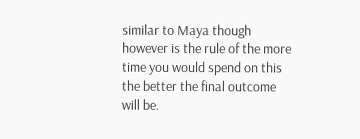similar to Maya though however is the rule of the more time you would spend on this the better the final outcome will be.